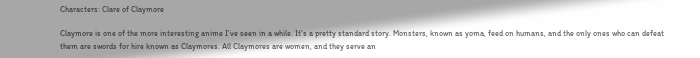Characters: Clare of Claymore

Claymore is one of the more interesting anime I’ve seen in a while. It’s a pretty standard story. Monsters, known as yoma, feed on humans, and the only ones who can defeat them are swords for hire known as Claymores. All Claymores are women, and they serve an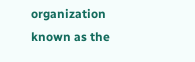organization known as the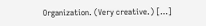Organization. (Very creative.) […]